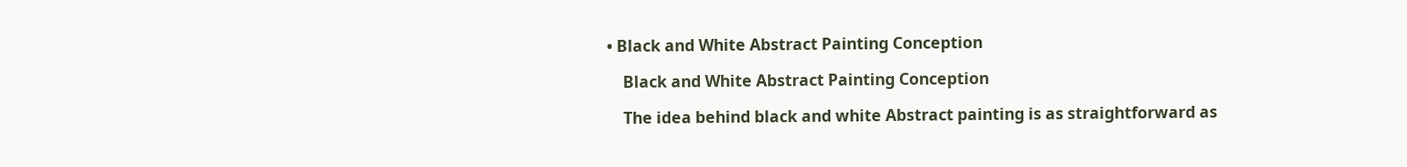• Black and White Abstract Painting Conception

    Black and White Abstract Painting Conception

    The idea behind black and white Abstract painting is as straightforward as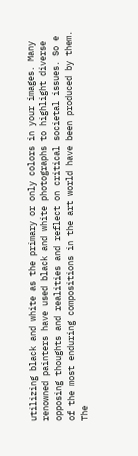utilizing black and white as the primary or only colors in your images. Many renowned painters have used black and white photographs to highlight diverse opposing thoughts and realities and reflect on critical societal issues. So e of the most enduring compositions in the art world have been produced by them. The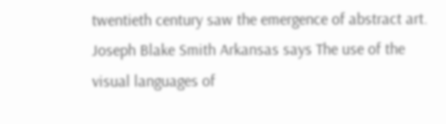twentieth century saw the emergence of abstract art. Joseph Blake Smith Arkansas says The use of the visual languages of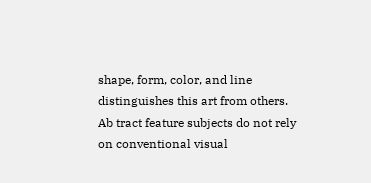shape, form, color, and line distinguishes this art from others. Ab tract feature subjects do not rely on conventional visual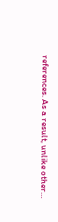references. As a result, unlike other…